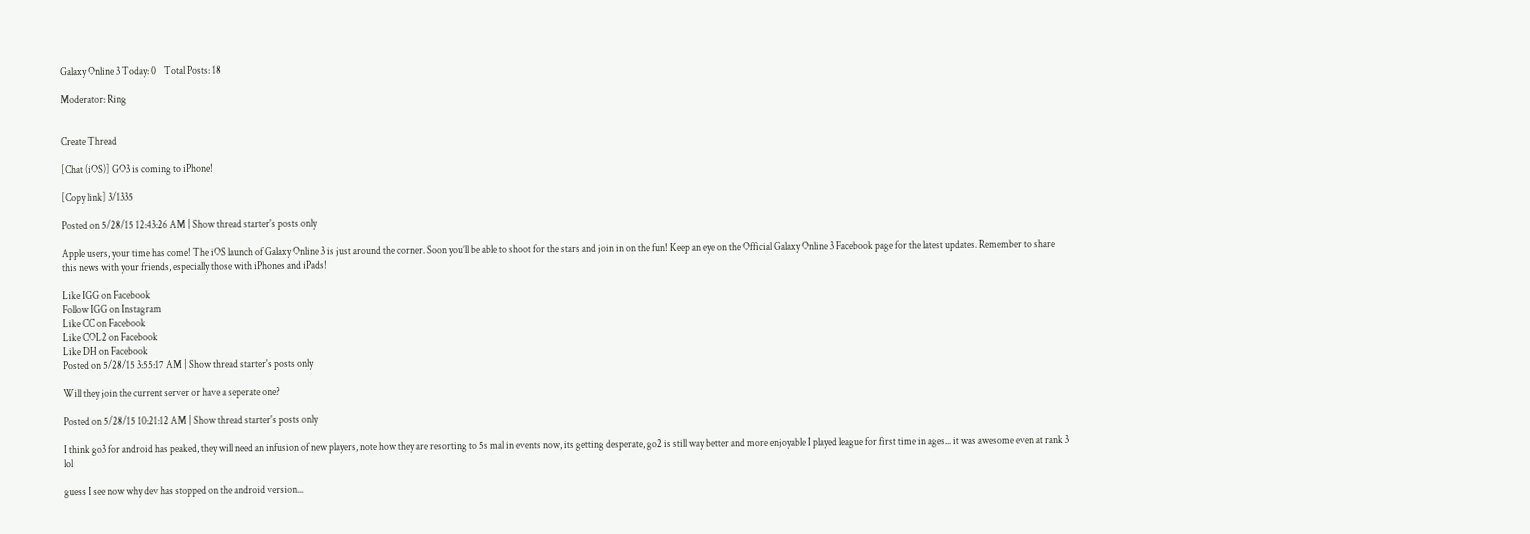Galaxy Online 3 Today: 0    Total Posts: 18

Moderator: Ring


Create Thread

[Chat (iOS)] GO3 is coming to iPhone!

[Copy link] 3/1335

Posted on 5/28/15 12:43:26 AM | Show thread starter's posts only

Apple users, your time has come! The iOS launch of Galaxy Online 3 is just around the corner. Soon you’ll be able to shoot for the stars and join in on the fun! Keep an eye on the Official Galaxy Online 3 Facebook page for the latest updates. Remember to share this news with your friends, especially those with iPhones and iPads!

Like IGG on Facebook
Follow IGG on Instagram
Like CC on Facebook
Like COL2 on Facebook
Like DH on Facebook
Posted on 5/28/15 3:55:17 AM | Show thread starter's posts only

Will they join the current server or have a seperate one?

Posted on 5/28/15 10:21:12 AM | Show thread starter's posts only

I think go3 for android has peaked, they will need an infusion of new players, note how they are resorting to 5s mal in events now, its getting desperate, go2 is still way better and more enjoyable I played league for first time in ages... it was awesome even at rank 3 lol

guess I see now why dev has stopped on the android version...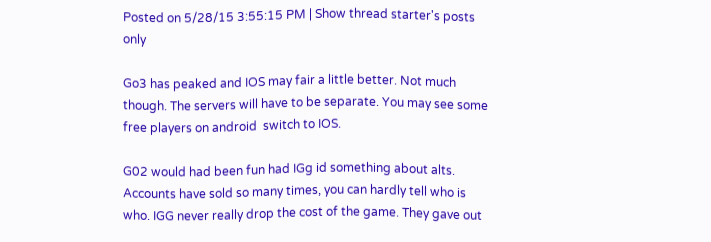Posted on 5/28/15 3:55:15 PM | Show thread starter's posts only

Go3 has peaked and IOS may fair a little better. Not much though. The servers will have to be separate. You may see some free players on android  switch to IOS.

G02 would had been fun had IGg id something about alts. Accounts have sold so many times, you can hardly tell who is who. IGG never really drop the cost of the game. They gave out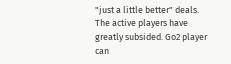"just a little better" deals.  The active players have greatly subsided. Go2 player can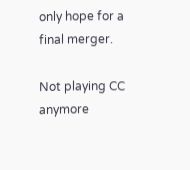only hope for a final merger.

Not playing CC anymore